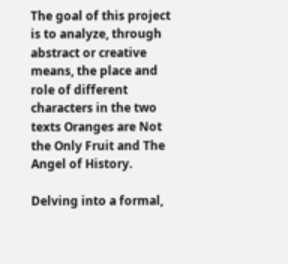The goal of this project is to analyze, through abstract or creative means, the place and role of different characters in the two texts Oranges are Not the Only Fruit and The Angel of History.

Delving into a formal,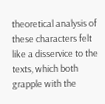theoretical analysis of these characters felt like a disservice to the texts, which both grapple with the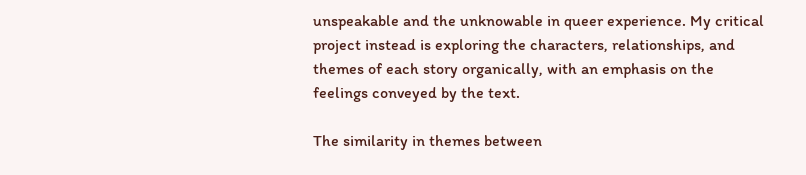unspeakable and the unknowable in queer experience. My critical project instead is exploring the characters, relationships, and themes of each story organically, with an emphasis on the feelings conveyed by the text.

The similarity in themes between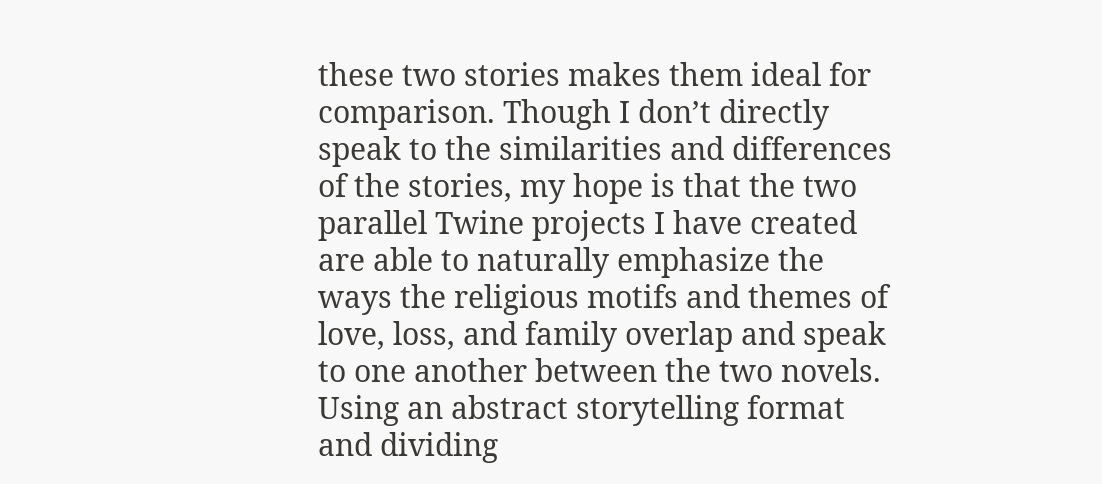these two stories makes them ideal for comparison. Though I don’t directly speak to the similarities and differences of the stories, my hope is that the two parallel Twine projects I have created are able to naturally emphasize the ways the religious motifs and themes of love, loss, and family overlap and speak to one another between the two novels. Using an abstract storytelling format and dividing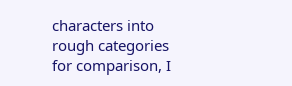characters into rough categories for comparison, I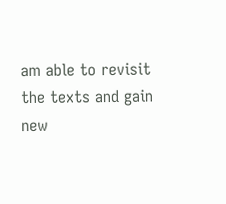am able to revisit the texts and gain new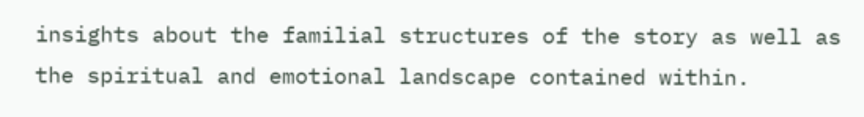insights about the familial structures of the story as well as the spiritual and emotional landscape contained within.